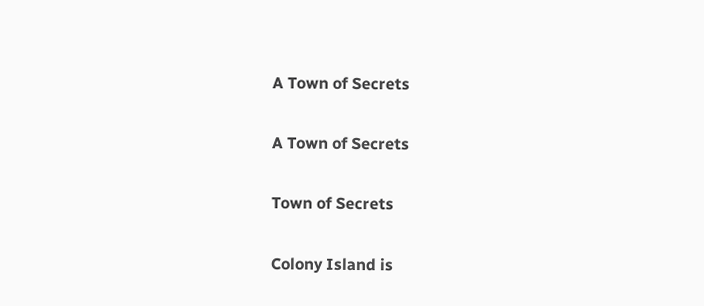A Town of Secrets

A Town of Secrets

Town of Secrets

Colony Island is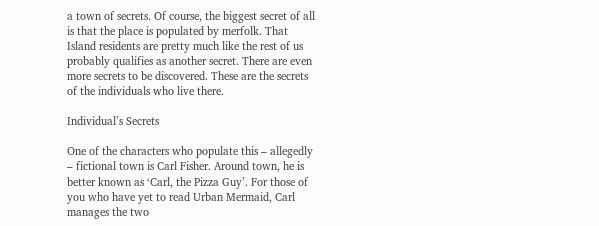a town of secrets. Of course, the biggest secret of all is that the place is populated by merfolk. That Island residents are pretty much like the rest of us probably qualifies as another secret. There are even more secrets to be discovered. These are the secrets of the individuals who live there.

Individual’s Secrets

One of the characters who populate this – allegedly – fictional town is Carl Fisher. Around town, he is better known as ‘Carl, the Pizza Guy’. For those of you who have yet to read Urban Mermaid, Carl manages the two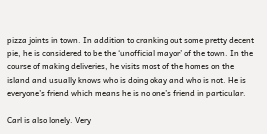pizza joints in town. In addition to cranking out some pretty decent pie, he is considered to be the ‘unofficial mayor’ of the town. In the course of making deliveries, he visits most of the homes on the island and usually knows who is doing okay and who is not. He is everyone’s friend which means he is no one’s friend in particular.

Carl is also lonely. Very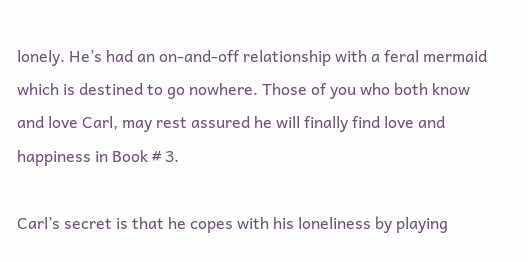lonely. He’s had an on-and-off relationship with a feral mermaid which is destined to go nowhere. Those of you who both know and love Carl, may rest assured he will finally find love and happiness in Book # 3.

Carl’s secret is that he copes with his loneliness by playing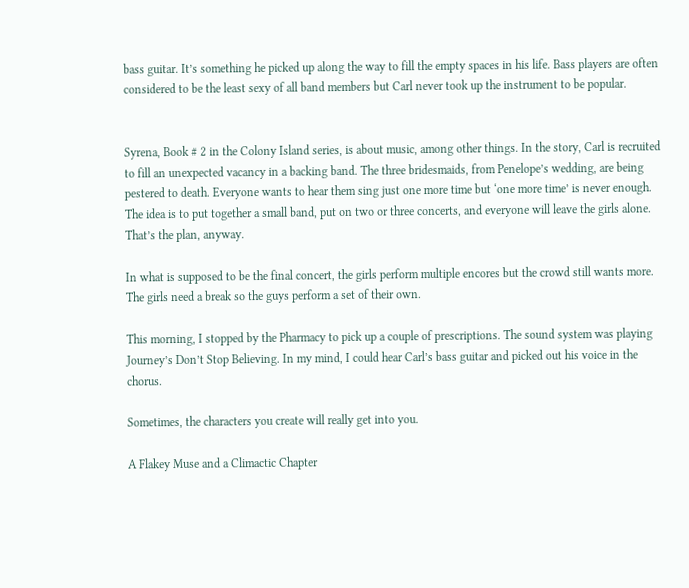bass guitar. It’s something he picked up along the way to fill the empty spaces in his life. Bass players are often considered to be the least sexy of all band members but Carl never took up the instrument to be popular.


Syrena, Book # 2 in the Colony Island series, is about music, among other things. In the story, Carl is recruited to fill an unexpected vacancy in a backing band. The three bridesmaids, from Penelope’s wedding, are being pestered to death. Everyone wants to hear them sing just one more time but ‘one more time’ is never enough. The idea is to put together a small band, put on two or three concerts, and everyone will leave the girls alone. That’s the plan, anyway.

In what is supposed to be the final concert, the girls perform multiple encores but the crowd still wants more. The girls need a break so the guys perform a set of their own.

This morning, I stopped by the Pharmacy to pick up a couple of prescriptions. The sound system was playing Journey’s Don’t Stop Believing. In my mind, I could hear Carl’s bass guitar and picked out his voice in the chorus.

Sometimes, the characters you create will really get into you.

A Flakey Muse and a Climactic Chapter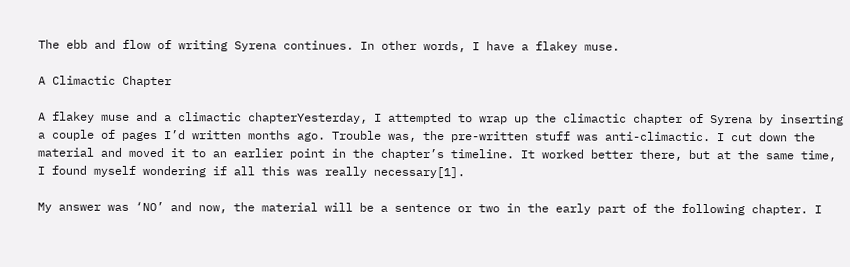The ebb and flow of writing Syrena continues. In other words, I have a flakey muse.

A Climactic Chapter

A flakey muse and a climactic chapterYesterday, I attempted to wrap up the climactic chapter of Syrena by inserting a couple of pages I’d written months ago. Trouble was, the pre-written stuff was anti-climactic. I cut down the material and moved it to an earlier point in the chapter’s timeline. It worked better there, but at the same time, I found myself wondering if all this was really necessary[1].

My answer was ‘NO’ and now, the material will be a sentence or two in the early part of the following chapter. I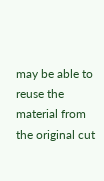may be able to reuse the material from the original cut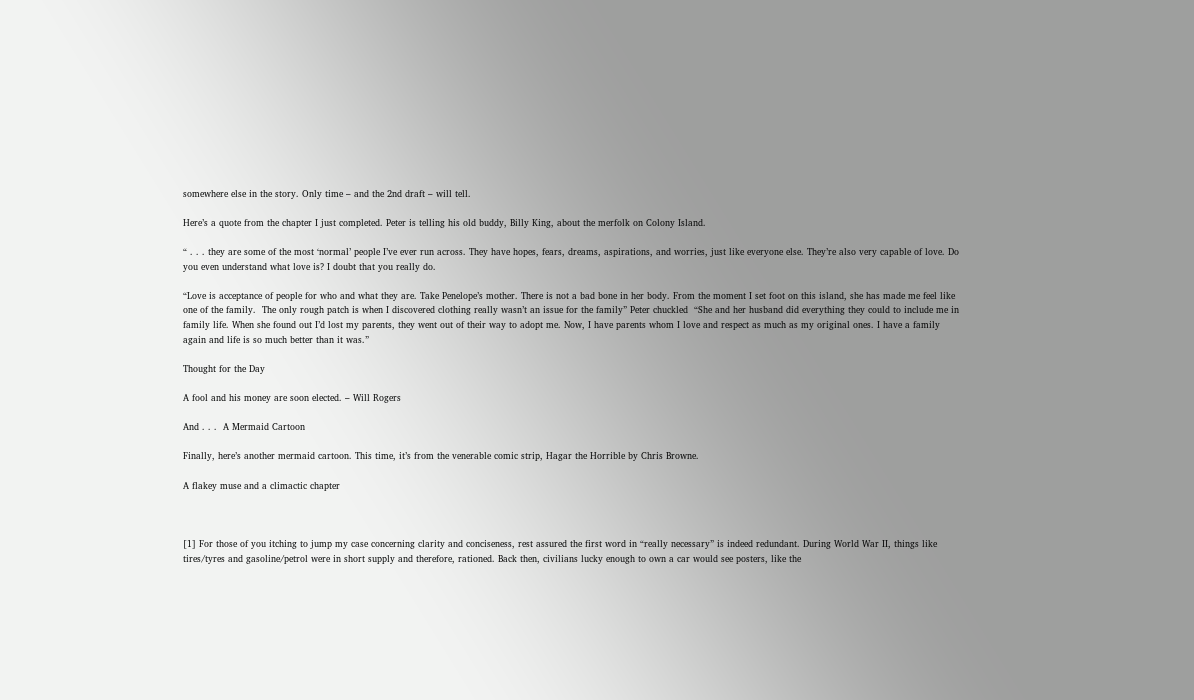somewhere else in the story. Only time – and the 2nd draft – will tell.

Here’s a quote from the chapter I just completed. Peter is telling his old buddy, Billy King, about the merfolk on Colony Island.

“ . . . they are some of the most ‘normal’ people I’ve ever run across. They have hopes, fears, dreams, aspirations, and worries, just like everyone else. They’re also very capable of love. Do you even understand what love is? I doubt that you really do.

“Love is acceptance of people for who and what they are. Take Penelope’s mother. There is not a bad bone in her body. From the moment I set foot on this island, she has made me feel like one of the family.  The only rough patch is when I discovered clothing really wasn’t an issue for the family” Peter chuckled  “She and her husband did everything they could to include me in family life. When she found out I’d lost my parents, they went out of their way to adopt me. Now, I have parents whom I love and respect as much as my original ones. I have a family again and life is so much better than it was.”

Thought for the Day

A fool and his money are soon elected. – Will Rogers

And . . .  A Mermaid Cartoon

Finally, here’s another mermaid cartoon. This time, it’s from the venerable comic strip, Hagar the Horrible by Chris Browne.

A flakey muse and a climactic chapter



[1] For those of you itching to jump my case concerning clarity and conciseness, rest assured the first word in “really necessary” is indeed redundant. During World War II, things like tires/tyres and gasoline/petrol were in short supply and therefore, rationed. Back then, civilians lucky enough to own a car would see posters, like the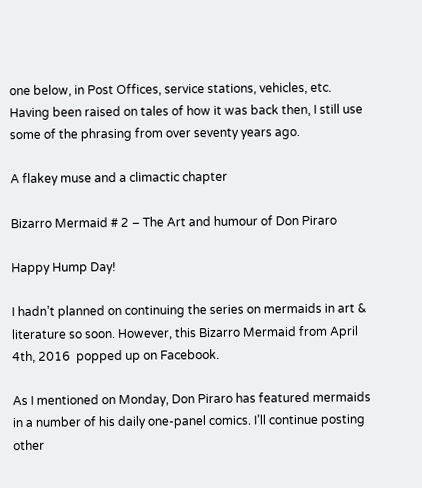one below, in Post Offices, service stations, vehicles, etc. Having been raised on tales of how it was back then, I still use some of the phrasing from over seventy years ago.

A flakey muse and a climactic chapter

Bizarro Mermaid # 2 – The Art and humour of Don Piraro

Happy Hump Day!

I hadn’t planned on continuing the series on mermaids in art & literature so soon. However, this Bizarro Mermaid from April 4th, 2016  popped up on Facebook.

As I mentioned on Monday, Don Piraro has featured mermaids in a number of his daily one-panel comics. I’ll continue posting other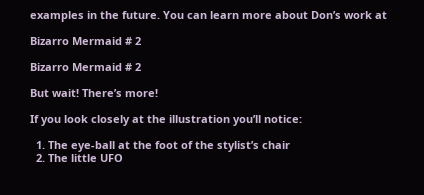examples in the future. You can learn more about Don’s work at

Bizarro Mermaid # 2

Bizarro Mermaid # 2

But wait! There’s more!

If you look closely at the illustration you’ll notice:

  1. The eye-ball at the foot of the stylist’s chair
  2. The little UFO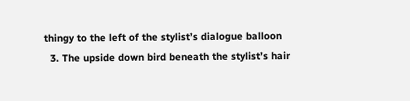thingy to the left of the stylist’s dialogue balloon
  3. The upside down bird beneath the stylist’s hair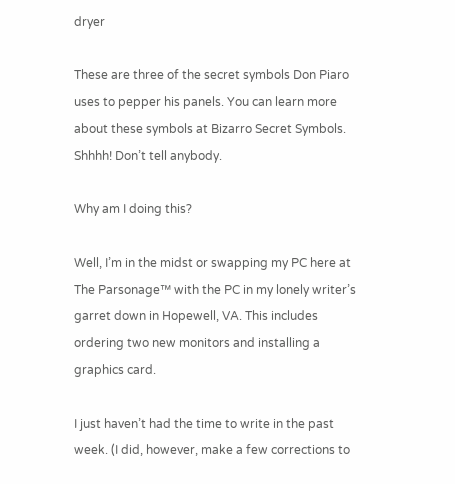dryer

These are three of the secret symbols Don Piaro uses to pepper his panels. You can learn more about these symbols at Bizarro Secret Symbols. Shhhh! Don’t tell anybody.

Why am I doing this?

Well, I’m in the midst or swapping my PC here at The Parsonage™ with the PC in my lonely writer’s garret down in Hopewell, VA. This includes ordering two new monitors and installing a graphics card.

I just haven’t had the time to write in the past week. (I did, however, make a few corrections to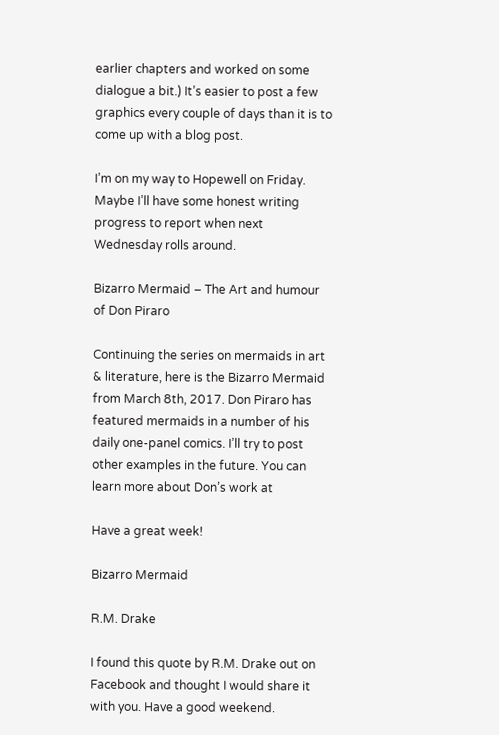earlier chapters and worked on some dialogue a bit.) It’s easier to post a few graphics every couple of days than it is to come up with a blog post.

I’m on my way to Hopewell on Friday. Maybe I’ll have some honest writing progress to report when next Wednesday rolls around.

Bizarro Mermaid – The Art and humour of Don Piraro

Continuing the series on mermaids in art & literature, here is the Bizarro Mermaid from March 8th, 2017. Don Piraro has featured mermaids in a number of his daily one-panel comics. I’ll try to post other examples in the future. You can learn more about Don’s work at

Have a great week!

Bizarro Mermaid

R.M. Drake

I found this quote by R.M. Drake out on Facebook and thought I would share it with you. Have a good weekend.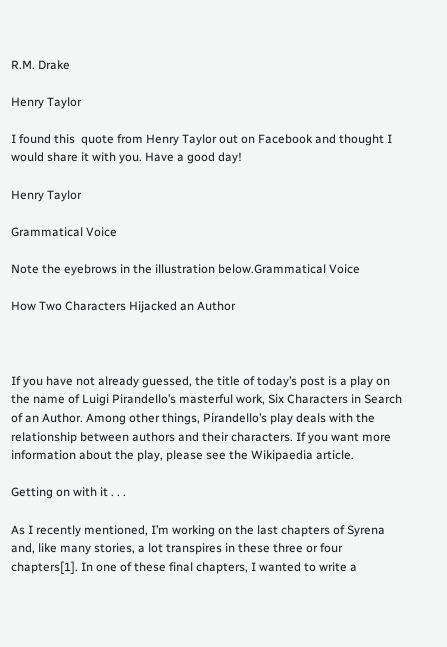R.M. Drake

Henry Taylor

I found this  quote from Henry Taylor out on Facebook and thought I would share it with you. Have a good day!

Henry Taylor

Grammatical Voice

Note the eyebrows in the illustration below.Grammatical Voice

How Two Characters Hijacked an Author



If you have not already guessed, the title of today’s post is a play on the name of Luigi Pirandello’s masterful work, Six Characters in Search of an Author. Among other things, Pirandello’s play deals with the relationship between authors and their characters. If you want more information about the play, please see the Wikipaedia article.

Getting on with it . . .

As I recently mentioned, I’m working on the last chapters of Syrena and, like many stories, a lot transpires in these three or four chapters[1]. In one of these final chapters, I wanted to write a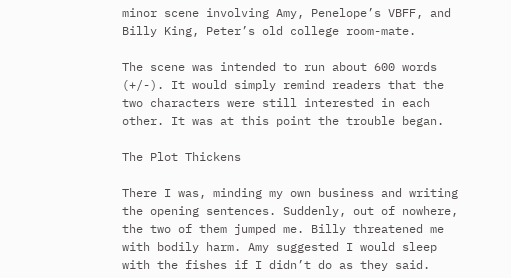minor scene involving Amy, Penelope’s VBFF, and Billy King, Peter’s old college room-mate.

The scene was intended to run about 600 words (+/-). It would simply remind readers that the two characters were still interested in each other. It was at this point the trouble began.

The Plot Thickens

There I was, minding my own business and writing the opening sentences. Suddenly, out of nowhere, the two of them jumped me. Billy threatened me with bodily harm. Amy suggested I would sleep with the fishes if I didn’t do as they said.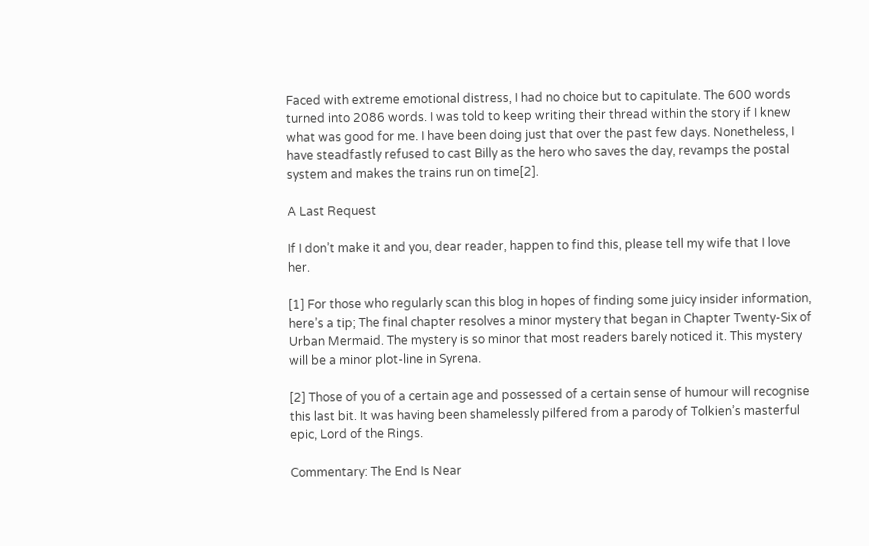Faced with extreme emotional distress, I had no choice but to capitulate. The 600 words turned into 2086 words. I was told to keep writing their thread within the story if I knew what was good for me. I have been doing just that over the past few days. Nonetheless, I have steadfastly refused to cast Billy as the hero who saves the day, revamps the postal system and makes the trains run on time[2].

A Last Request

If I don’t make it and you, dear reader, happen to find this, please tell my wife that I love her.

[1] For those who regularly scan this blog in hopes of finding some juicy insider information, here’s a tip; The final chapter resolves a minor mystery that began in Chapter Twenty-Six of Urban Mermaid. The mystery is so minor that most readers barely noticed it. This mystery will be a minor plot-line in Syrena.

[2] Those of you of a certain age and possessed of a certain sense of humour will recognise this last bit. It was having been shamelessly pilfered from a parody of Tolkien’s masterful epic, Lord of the Rings.

Commentary: The End Is Near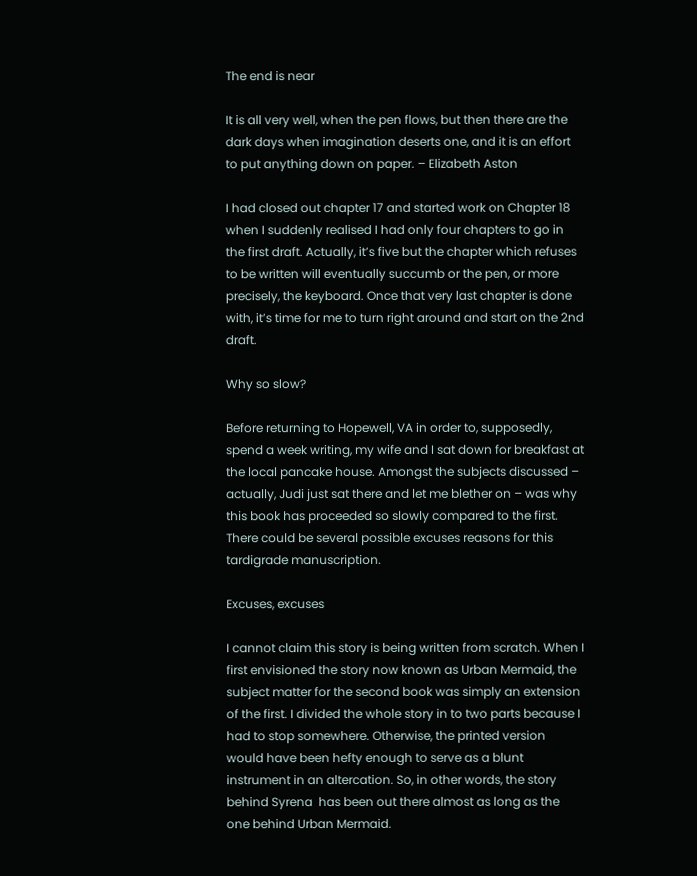The end is near

It is all very well, when the pen flows, but then there are the dark days when imagination deserts one, and it is an effort to put anything down on paper. – Elizabeth Aston

I had closed out chapter 17 and started work on Chapter 18 when I suddenly realised I had only four chapters to go in the first draft. Actually, it’s five but the chapter which refuses to be written will eventually succumb or the pen, or more precisely, the keyboard. Once that very last chapter is done with, it’s time for me to turn right around and start on the 2nd draft.

Why so slow?

Before returning to Hopewell, VA in order to, supposedly, spend a week writing, my wife and I sat down for breakfast at the local pancake house. Amongst the subjects discussed – actually, Judi just sat there and let me blether on – was why this book has proceeded so slowly compared to the first. There could be several possible excuses reasons for this tardigrade manuscription.

Excuses, excuses

I cannot claim this story is being written from scratch. When I first envisioned the story now known as Urban Mermaid, the subject matter for the second book was simply an extension of the first. I divided the whole story in to two parts because I had to stop somewhere. Otherwise, the printed version would have been hefty enough to serve as a blunt instrument in an altercation. So, in other words, the story behind Syrena  has been out there almost as long as the one behind Urban Mermaid.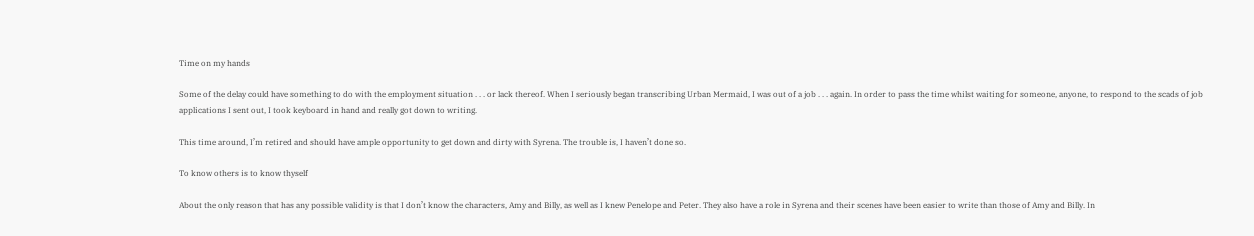Time on my hands

Some of the delay could have something to do with the employment situation . . . or lack thereof. When I seriously began transcribing Urban Mermaid, I was out of a job . . . again. In order to pass the time whilst waiting for someone, anyone, to respond to the scads of job applications I sent out, I took keyboard in hand and really got down to writing.

This time around, I’m retired and should have ample opportunity to get down and dirty with Syrena. The trouble is, I haven’t done so.

To know others is to know thyself

About the only reason that has any possible validity is that I don’t know the characters, Amy and Billy, as well as I knew Penelope and Peter. They also have a role in Syrena and their scenes have been easier to write than those of Amy and Billy. In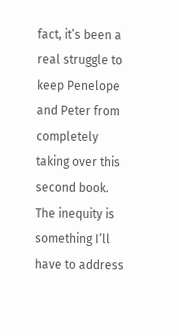fact, it’s been a real struggle to keep Penelope and Peter from completely taking over this second book. The inequity is something I’ll have to address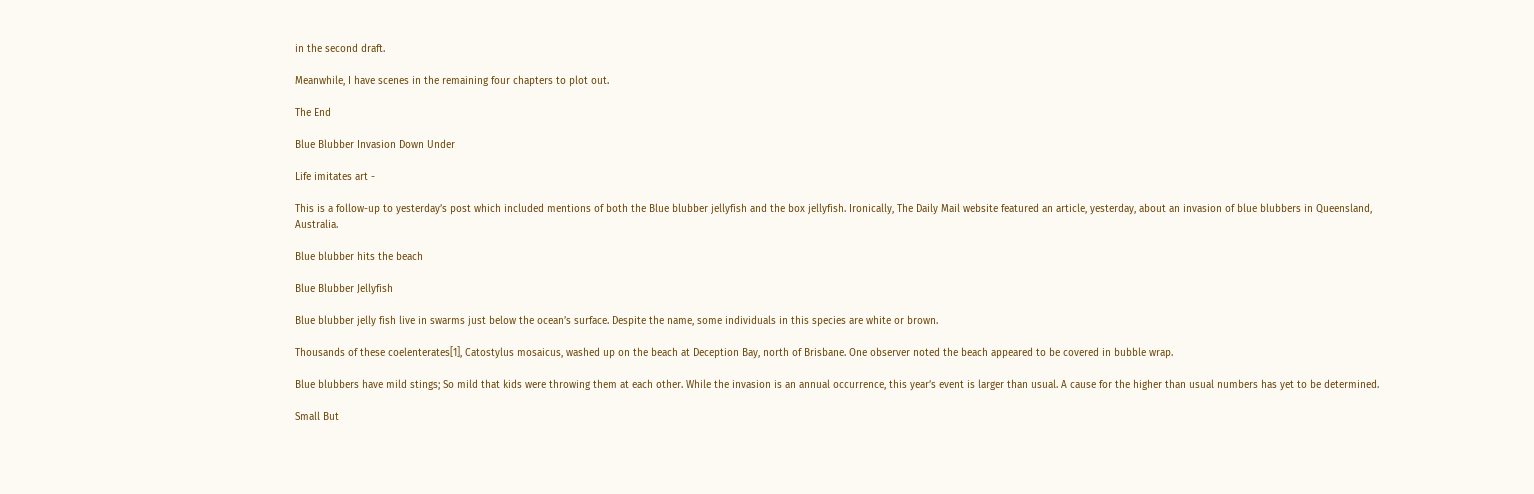in the second draft.

Meanwhile, I have scenes in the remaining four chapters to plot out.

The End

Blue Blubber Invasion Down Under

Life imitates art -

This is a follow-up to yesterday’s post which included mentions of both the Blue blubber jellyfish and the box jellyfish. Ironically, The Daily Mail website featured an article, yesterday, about an invasion of blue blubbers in Queensland, Australia.

Blue blubber hits the beach

Blue Blubber Jellyfish

Blue blubber jelly fish live in swarms just below the ocean’s surface. Despite the name, some individuals in this species are white or brown.

Thousands of these coelenterates[1], Catostylus mosaicus, washed up on the beach at Deception Bay, north of Brisbane. One observer noted the beach appeared to be covered in bubble wrap.

Blue blubbers have mild stings; So mild that kids were throwing them at each other. While the invasion is an annual occurrence, this year’s event is larger than usual. A cause for the higher than usual numbers has yet to be determined.

Small But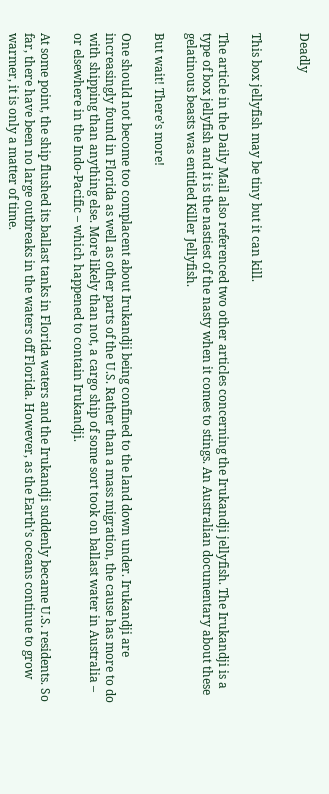Deadly


This box jellyfish may be tiny but it can kill.

The article in the Daily Mail also referenced two other articles concerning the Irukandji jellyfish. The Irukandji is a type of box jellyfish and it is the nastiest of the nasty when it comes to stings. An Australian documentary about these gelatinous beasts was entitled Killer Jellyfish.

But wait! There’s more!

One should not become too complacent about Irukandji being confined to the land down under. Irukandji are increasingly found in Florida as well as other parts of the U.S. Rather than a mass migration, the cause has more to do with shipping than anything else. More likely than not, a cargo ship of some sort took on ballast water in Australia – or elsewhere in the Indo-Pacific – which happened to contain Irukandji.

At some point, the ship flushed its ballast tanks in Florida waters and the Irukandji suddenly became U.S. residents. So far, there have been no large outbreaks in the waters off Florida. However, as the Earth’s oceans continue to grow warmer, it is only a matter of time.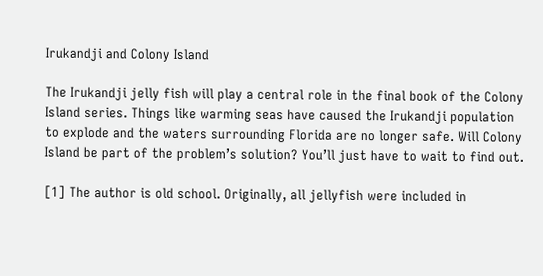Irukandji and Colony Island

The Irukandji jelly fish will play a central role in the final book of the Colony Island series. Things like warming seas have caused the Irukandji population to explode and the waters surrounding Florida are no longer safe. Will Colony Island be part of the problem’s solution? You’ll just have to wait to find out.

[1] The author is old school. Originally, all jellyfish were included in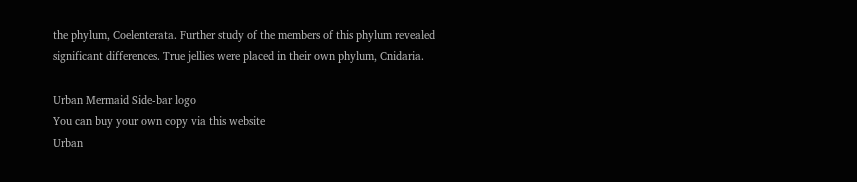the phylum, Coelenterata. Further study of the members of this phylum revealed significant differences. True jellies were placed in their own phylum, Cnidaria.

Urban Mermaid Side-bar logo
You can buy your own copy via this website
Urban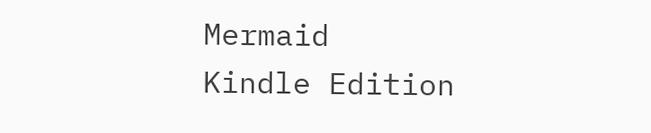Mermaid
Kindle Edition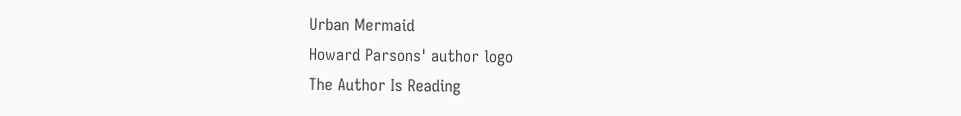Urban Mermaid
Howard Parsons' author logo
The Author Is Reading